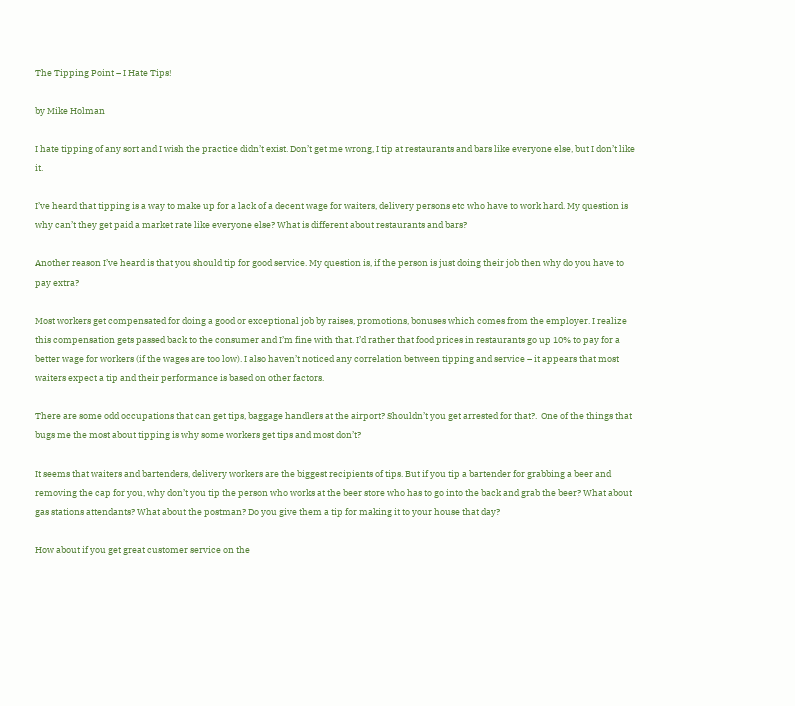The Tipping Point – I Hate Tips!

by Mike Holman

I hate tipping of any sort and I wish the practice didn’t exist. Don’t get me wrong, I tip at restaurants and bars like everyone else, but I don’t like it.

I’ve heard that tipping is a way to make up for a lack of a decent wage for waiters, delivery persons etc who have to work hard. My question is why can’t they get paid a market rate like everyone else? What is different about restaurants and bars?

Another reason I’ve heard is that you should tip for good service. My question is, if the person is just doing their job then why do you have to pay extra?

Most workers get compensated for doing a good or exceptional job by raises, promotions, bonuses which comes from the employer. I realize this compensation gets passed back to the consumer and I’m fine with that. I’d rather that food prices in restaurants go up 10% to pay for a better wage for workers (if the wages are too low). I also haven’t noticed any correlation between tipping and service – it appears that most waiters expect a tip and their performance is based on other factors.

There are some odd occupations that can get tips, baggage handlers at the airport? Shouldn’t you get arrested for that?.  One of the things that bugs me the most about tipping is why some workers get tips and most don’t?

It seems that waiters and bartenders, delivery workers are the biggest recipients of tips. But if you tip a bartender for grabbing a beer and removing the cap for you, why don’t you tip the person who works at the beer store who has to go into the back and grab the beer? What about gas stations attendants? What about the postman? Do you give them a tip for making it to your house that day?

How about if you get great customer service on the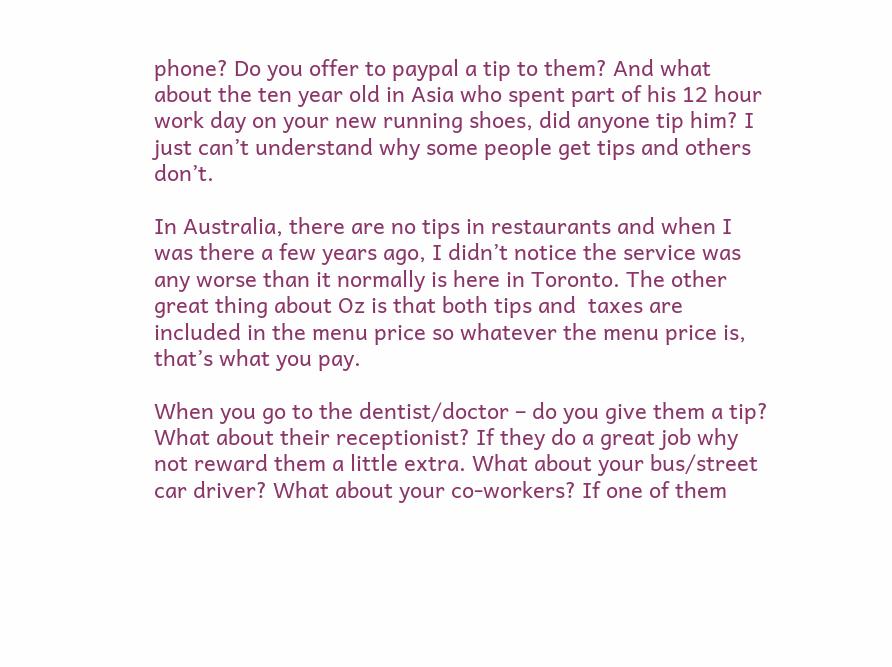phone? Do you offer to paypal a tip to them? And what about the ten year old in Asia who spent part of his 12 hour work day on your new running shoes, did anyone tip him? I just can’t understand why some people get tips and others don’t.

In Australia, there are no tips in restaurants and when I was there a few years ago, I didn’t notice the service was any worse than it normally is here in Toronto. The other great thing about Oz is that both tips and  taxes are included in the menu price so whatever the menu price is, that’s what you pay.

When you go to the dentist/doctor – do you give them a tip? What about their receptionist? If they do a great job why not reward them a little extra. What about your bus/street car driver? What about your co-workers? If one of them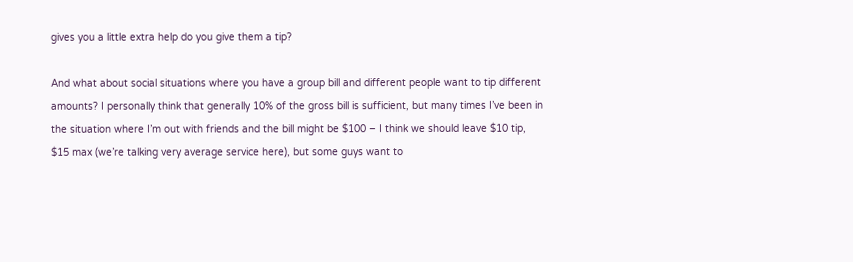gives you a little extra help do you give them a tip?

And what about social situations where you have a group bill and different people want to tip different amounts? I personally think that generally 10% of the gross bill is sufficient, but many times I’ve been in the situation where I’m out with friends and the bill might be $100 – I think we should leave $10 tip, $15 max (we’re talking very average service here), but some guys want to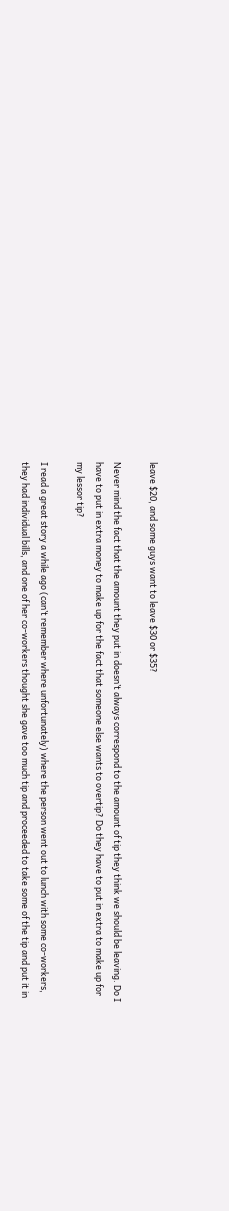leave $20, and some guys want to leave $30 or $35?

Never mind the fact that the amount they put in doesn’t always correspond to the amount of tip they think we should be leaving. Do I have to put in extra money to make up for the fact that someone else wants to overtip? Do they have to put in extra to make up for my lessor tip?

I read a great story a while ago (can’t remember where unfortunately) where the person went out to lunch with some co-workers, they had individual bills, and one of her co-workers thought she gave too much tip and proceeded to take some of the tip and put it in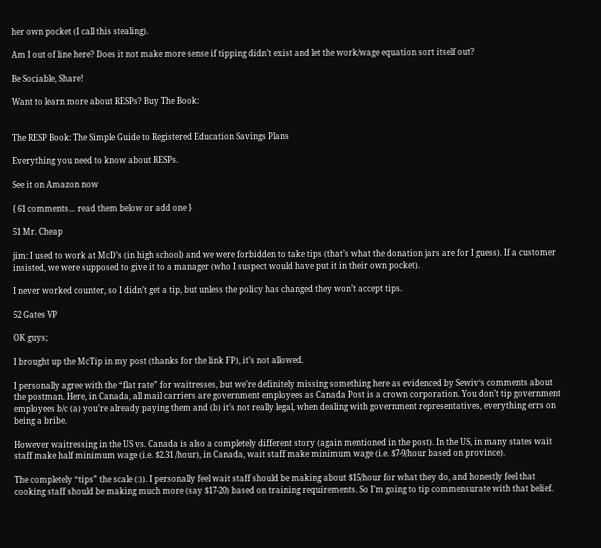her own pocket (I call this stealing).

Am I out of line here? Does it not make more sense if tipping didn’t exist and let the work/wage equation sort itself out?

Be Sociable, Share!

Want to learn more about RESPs? Buy The Book:


The RESP Book: The Simple Guide to Registered Education Savings Plans

Everything you need to know about RESPs.

See it on Amazon now

{ 61 comments… read them below or add one }

51 Mr. Cheap

jim: I used to work at McD’s (in high school) and we were forbidden to take tips (that’s what the donation jars are for I guess). If a customer insisted, we were supposed to give it to a manager (who I suspect would have put it in their own pocket).

I never worked counter, so I didn’t get a tip, but unless the policy has changed they won’t accept tips.

52 Gates VP

OK guys;

I brought up the McTip in my post (thanks for the link FP), it’s not allowed.

I personally agree with the “flat rate” for waitresses, but we’re definitely missing something here as evidenced by Sewiv‘s comments about the postman. Here, in Canada, all mail carriers are government employees as Canada Post is a crown corporation. You don’t tip government employees b/c (a) you’re already paying them and (b) it’s not really legal, when dealing with government representatives, everything errs on being a bribe.

However waitressing in the US vs. Canada is also a completely different story (again mentioned in the post). In the US, in many states wait staff make half minimum wage (i.e. $2.31 /hour), in Canada, wait staff make minimum wage (i.e. $7-9/hour based on province).

The completely “tips” the scale (:)). I personally feel wait staff should be making about $15/hour for what they do, and honestly feel that cooking staff should be making much more (say $17-20) based on training requirements. So I’m going to tip commensurate with that belief.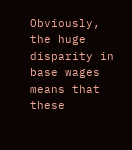Obviously, the huge disparity in base wages means that these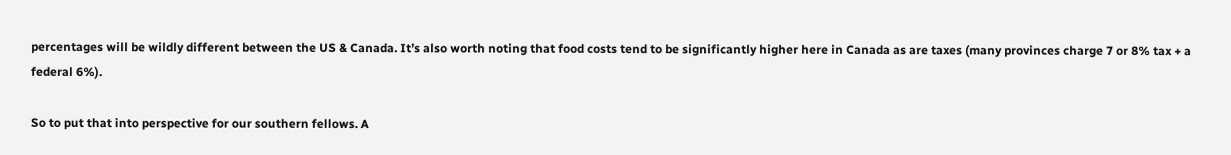percentages will be wildly different between the US & Canada. It’s also worth noting that food costs tend to be significantly higher here in Canada as are taxes (many provinces charge 7 or 8% tax + a federal 6%).

So to put that into perspective for our southern fellows. A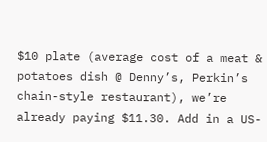$10 plate (average cost of a meat & potatoes dish @ Denny’s, Perkin’s chain-style restaurant), we’re already paying $11.30. Add in a US-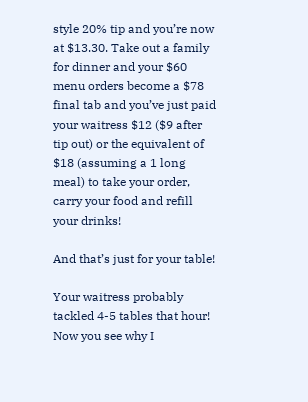style 20% tip and you’re now at $13.30. Take out a family for dinner and your $60 menu orders become a $78 final tab and you’ve just paid your waitress $12 ($9 after tip out) or the equivalent of $18 (assuming a 1 long meal) to take your order, carry your food and refill your drinks!

And that’s just for your table!

Your waitress probably tackled 4-5 tables that hour! Now you see why I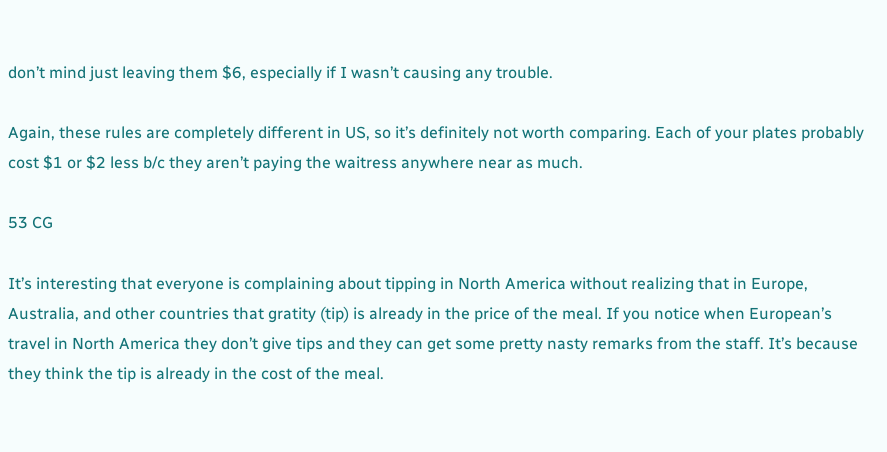don’t mind just leaving them $6, especially if I wasn’t causing any trouble.

Again, these rules are completely different in US, so it’s definitely not worth comparing. Each of your plates probably cost $1 or $2 less b/c they aren’t paying the waitress anywhere near as much.

53 CG

It’s interesting that everyone is complaining about tipping in North America without realizing that in Europe, Australia, and other countries that gratity (tip) is already in the price of the meal. If you notice when European’s travel in North America they don’t give tips and they can get some pretty nasty remarks from the staff. It’s because they think the tip is already in the cost of the meal.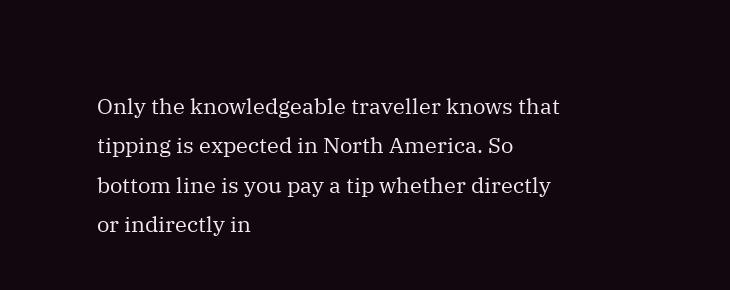Only the knowledgeable traveller knows that tipping is expected in North America. So bottom line is you pay a tip whether directly or indirectly in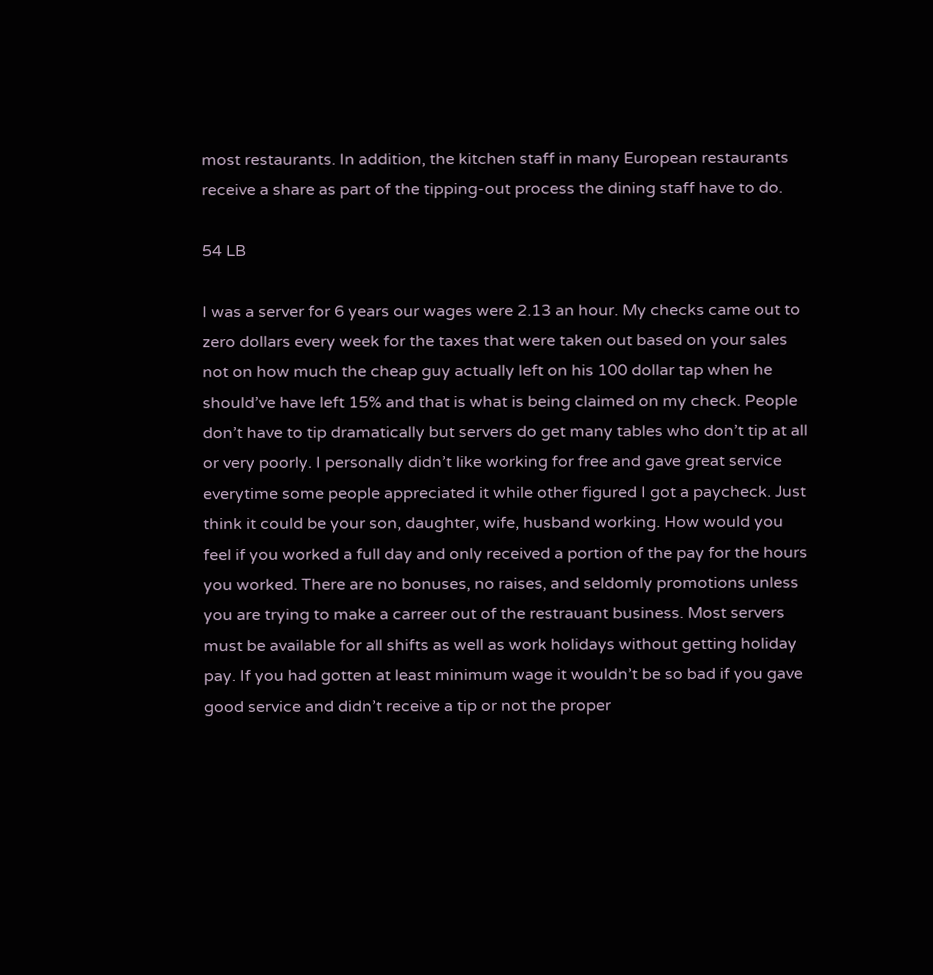most restaurants. In addition, the kitchen staff in many European restaurants receive a share as part of the tipping-out process the dining staff have to do.

54 LB

I was a server for 6 years our wages were 2.13 an hour. My checks came out to zero dollars every week for the taxes that were taken out based on your sales not on how much the cheap guy actually left on his 100 dollar tap when he should’ve have left 15% and that is what is being claimed on my check. People don’t have to tip dramatically but servers do get many tables who don’t tip at all or very poorly. I personally didn’t like working for free and gave great service everytime some people appreciated it while other figured I got a paycheck. Just think it could be your son, daughter, wife, husband working. How would you feel if you worked a full day and only received a portion of the pay for the hours you worked. There are no bonuses, no raises, and seldomly promotions unless you are trying to make a carreer out of the restrauant business. Most servers must be available for all shifts as well as work holidays without getting holiday pay. If you had gotten at least minimum wage it wouldn’t be so bad if you gave good service and didn’t receive a tip or not the proper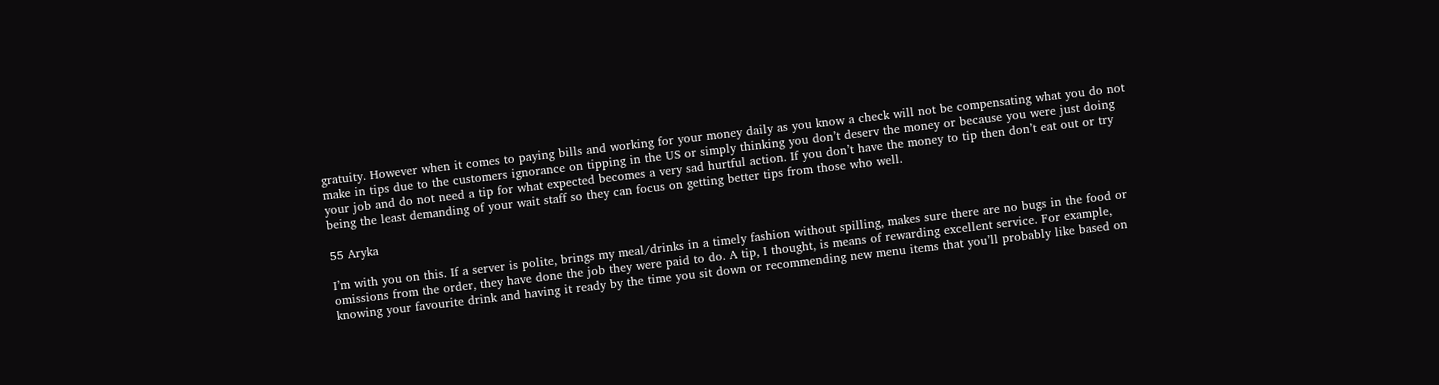gratuity. However when it comes to paying bills and working for your money daily as you know a check will not be compensating what you do not make in tips due to the customers ignorance on tipping in the US or simply thinking you don’t deserv the money or because you were just doing your job and do not need a tip for what expected becomes a very sad hurtful action. If you don’t have the money to tip then don’t eat out or try being the least demanding of your wait staff so they can focus on getting better tips from those who well.

55 Aryka

I’m with you on this. If a server is polite, brings my meal/drinks in a timely fashion without spilling, makes sure there are no bugs in the food or omissions from the order, they have done the job they were paid to do. A tip, I thought, is means of rewarding excellent service. For example, knowing your favourite drink and having it ready by the time you sit down or recommending new menu items that you’ll probably like based on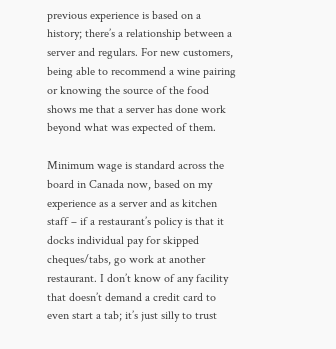previous experience is based on a history; there’s a relationship between a server and regulars. For new customers, being able to recommend a wine pairing or knowing the source of the food shows me that a server has done work beyond what was expected of them.

Minimum wage is standard across the board in Canada now, based on my experience as a server and as kitchen staff – if a restaurant’s policy is that it docks individual pay for skipped cheques/tabs, go work at another restaurant. I don’t know of any facility that doesn’t demand a credit card to even start a tab; it’s just silly to trust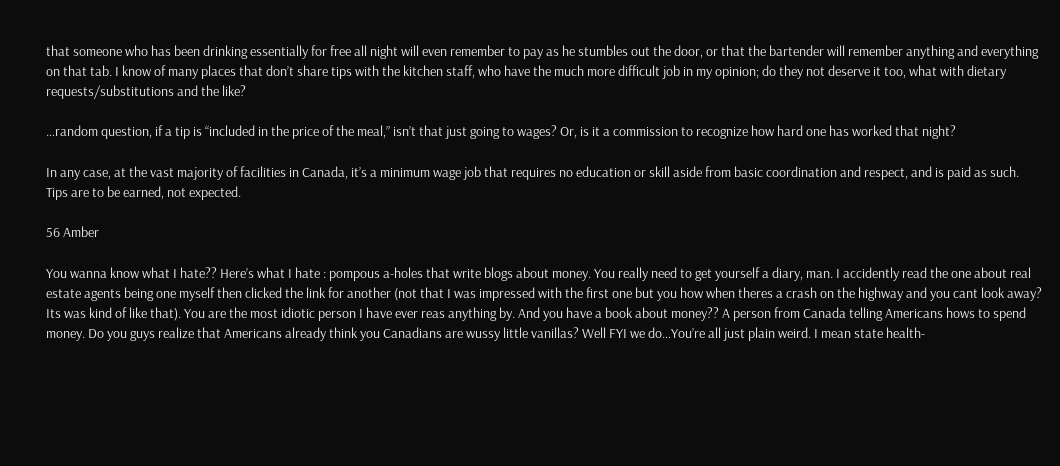that someone who has been drinking essentially for free all night will even remember to pay as he stumbles out the door, or that the bartender will remember anything and everything on that tab. I know of many places that don’t share tips with the kitchen staff, who have the much more difficult job in my opinion; do they not deserve it too, what with dietary requests/substitutions and the like?

…random question, if a tip is “included in the price of the meal,” isn’t that just going to wages? Or, is it a commission to recognize how hard one has worked that night?

In any case, at the vast majority of facilities in Canada, it’s a minimum wage job that requires no education or skill aside from basic coordination and respect, and is paid as such. Tips are to be earned, not expected.

56 Amber

You wanna know what I hate?? Here’s what I hate : pompous a-holes that write blogs about money. You really need to get yourself a diary, man. I accidently read the one about real estate agents being one myself then clicked the link for another (not that I was impressed with the first one but you how when theres a crash on the highway and you cant look away? Its was kind of like that). You are the most idiotic person I have ever reas anything by. And you have a book about money?? A person from Canada telling Americans hows to spend money. Do you guys realize that Americans already think you Canadians are wussy little vanillas? Well FYI we do…You’re all just plain weird. I mean state health-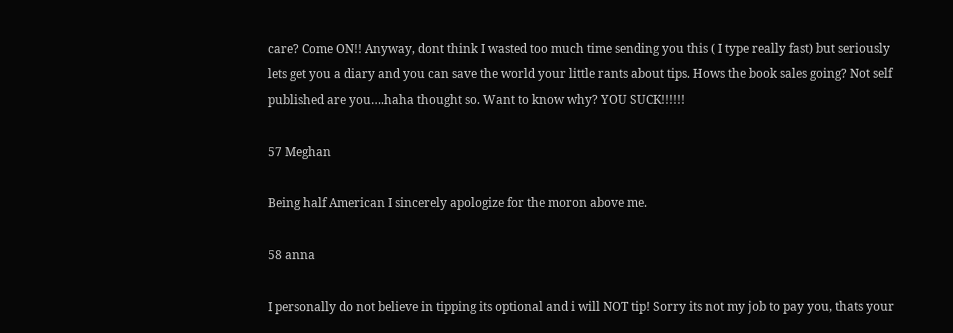care? Come ON!! Anyway, dont think I wasted too much time sending you this ( I type really fast) but seriously lets get you a diary and you can save the world your little rants about tips. Hows the book sales going? Not self published are you….haha thought so. Want to know why? YOU SUCK!!!!!!

57 Meghan

Being half American I sincerely apologize for the moron above me.

58 anna

I personally do not believe in tipping its optional and i will NOT tip! Sorry its not my job to pay you, thats your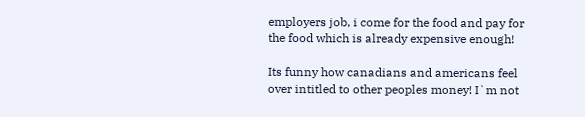employers job, i come for the food and pay for the food which is already expensive enough!

Its funny how canadians and americans feel over intitled to other peoples money! I`m not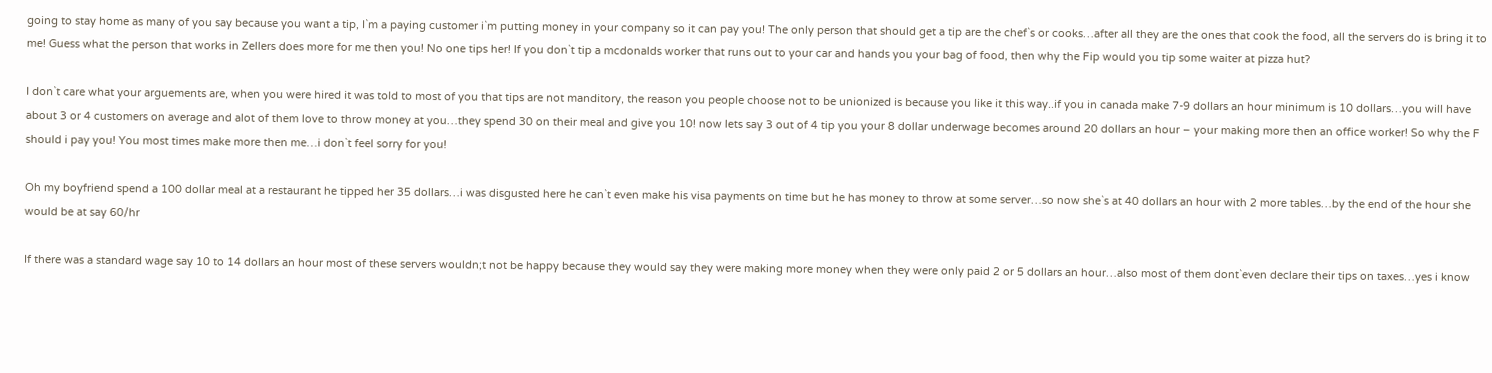going to stay home as many of you say because you want a tip, I`m a paying customer i`m putting money in your company so it can pay you! The only person that should get a tip are the chef`s or cooks…after all they are the ones that cook the food, all the servers do is bring it to me! Guess what the person that works in Zellers does more for me then you! No one tips her! If you don`t tip a mcdonalds worker that runs out to your car and hands you your bag of food, then why the Fip would you tip some waiter at pizza hut?

I don`t care what your arguements are, when you were hired it was told to most of you that tips are not manditory, the reason you people choose not to be unionized is because you like it this way..if you in canada make 7-9 dollars an hour minimum is 10 dollars…you will have about 3 or 4 customers on average and alot of them love to throw money at you…they spend 30 on their meal and give you 10! now lets say 3 out of 4 tip you your 8 dollar underwage becomes around 20 dollars an hour – your making more then an office worker! So why the F should i pay you! You most times make more then me…i don`t feel sorry for you!

Oh my boyfriend spend a 100 dollar meal at a restaurant he tipped her 35 dollars…i was disgusted here he can`t even make his visa payments on time but he has money to throw at some server…so now she`s at 40 dollars an hour with 2 more tables…by the end of the hour she would be at say 60/hr

If there was a standard wage say 10 to 14 dollars an hour most of these servers wouldn;t not be happy because they would say they were making more money when they were only paid 2 or 5 dollars an hour…also most of them dont`even declare their tips on taxes…yes i know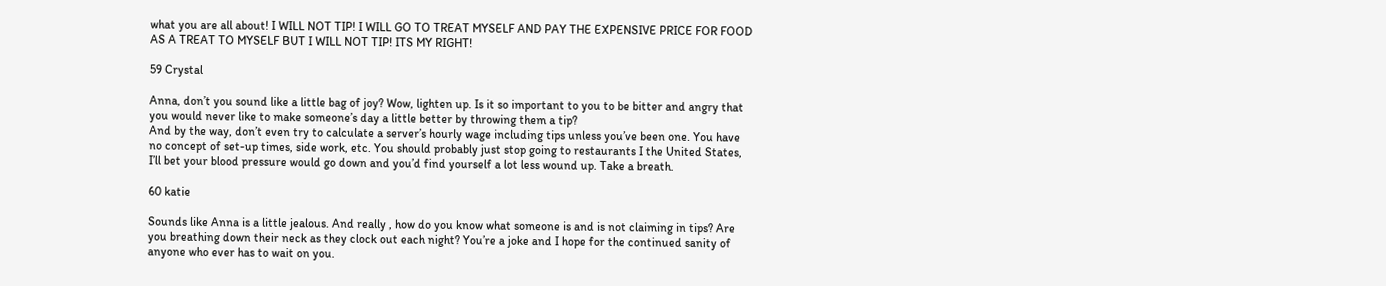what you are all about! I WILL NOT TIP! I WILL GO TO TREAT MYSELF AND PAY THE EXPENSIVE PRICE FOR FOOD AS A TREAT TO MYSELF BUT I WILL NOT TIP! ITS MY RIGHT!

59 Crystal

Anna, don’t you sound like a little bag of joy? Wow, lighten up. Is it so important to you to be bitter and angry that you would never like to make someone’s day a little better by throwing them a tip?
And by the way, don’t even try to calculate a server’s hourly wage including tips unless you’ve been one. You have no concept of set-up times, side work, etc. You should probably just stop going to restaurants I the United States, I’ll bet your blood pressure would go down and you’d find yourself a lot less wound up. Take a breath.

60 katie

Sounds like Anna is a little jealous. And really , how do you know what someone is and is not claiming in tips? Are you breathing down their neck as they clock out each night? You’re a joke and I hope for the continued sanity of anyone who ever has to wait on you.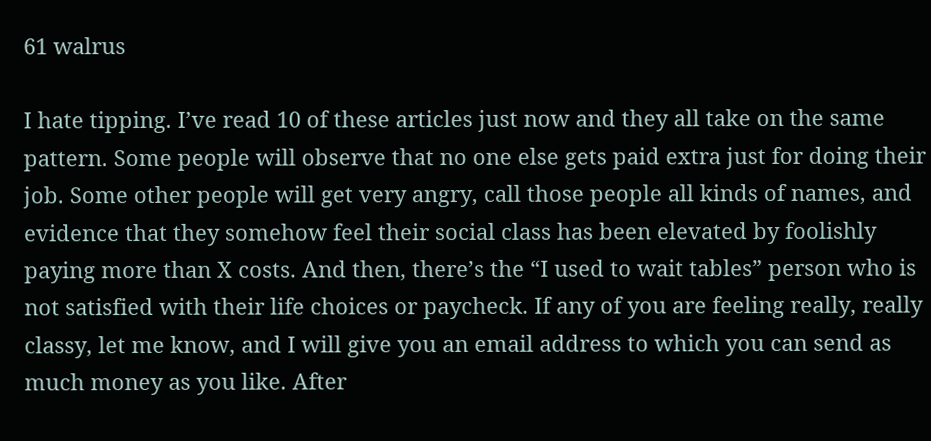61 walrus

I hate tipping. I’ve read 10 of these articles just now and they all take on the same pattern. Some people will observe that no one else gets paid extra just for doing their job. Some other people will get very angry, call those people all kinds of names, and evidence that they somehow feel their social class has been elevated by foolishly paying more than X costs. And then, there’s the “I used to wait tables” person who is not satisfied with their life choices or paycheck. If any of you are feeling really, really classy, let me know, and I will give you an email address to which you can send as much money as you like. After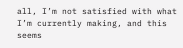all, I’m not satisfied with what I’m currently making, and this seems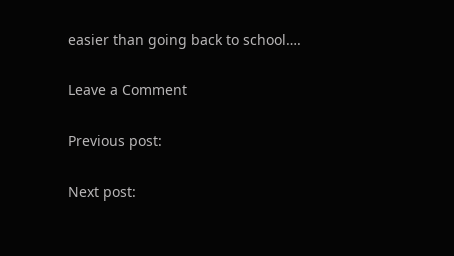easier than going back to school….

Leave a Comment

Previous post:

Next post: